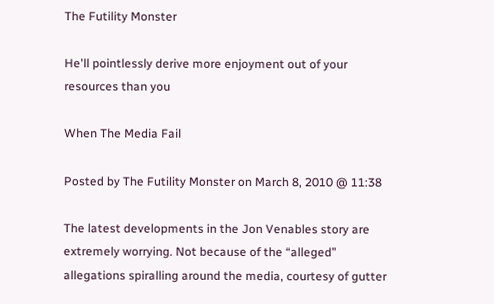The Futility Monster

He'll pointlessly derive more enjoyment out of your resources than you

When The Media Fail

Posted by The Futility Monster on March 8, 2010 @ 11:38

The latest developments in the Jon Venables story are extremely worrying. Not because of the “alleged” allegations spiralling around the media, courtesy of gutter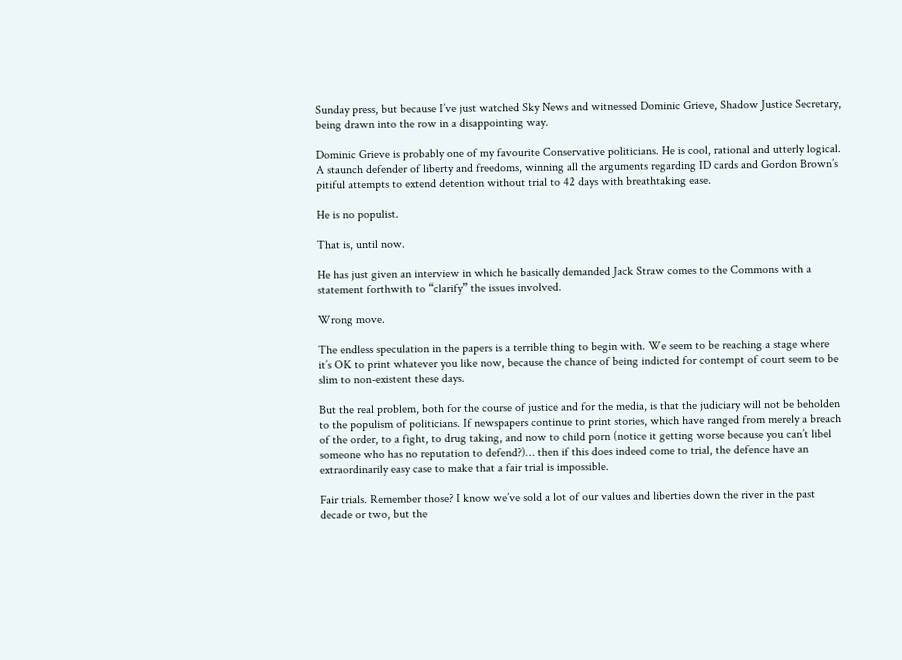Sunday press, but because I’ve just watched Sky News and witnessed Dominic Grieve, Shadow Justice Secretary, being drawn into the row in a disappointing way.

Dominic Grieve is probably one of my favourite Conservative politicians. He is cool, rational and utterly logical. A staunch defender of liberty and freedoms, winning all the arguments regarding ID cards and Gordon Brown’s pitiful attempts to extend detention without trial to 42 days with breathtaking ease.

He is no populist.

That is, until now.

He has just given an interview in which he basically demanded Jack Straw comes to the Commons with a statement forthwith to “clarify” the issues involved.

Wrong move.

The endless speculation in the papers is a terrible thing to begin with. We seem to be reaching a stage where it’s OK to print whatever you like now, because the chance of being indicted for contempt of court seem to be slim to non-existent these days.

But the real problem, both for the course of justice and for the media, is that the judiciary will not be beholden to the populism of politicians. If newspapers continue to print stories, which have ranged from merely a breach of the order, to a fight, to drug taking, and now to child porn (notice it getting worse because you can’t libel someone who has no reputation to defend?)… then if this does indeed come to trial, the defence have an extraordinarily easy case to make that a fair trial is impossible.

Fair trials. Remember those? I know we’ve sold a lot of our values and liberties down the river in the past decade or two, but the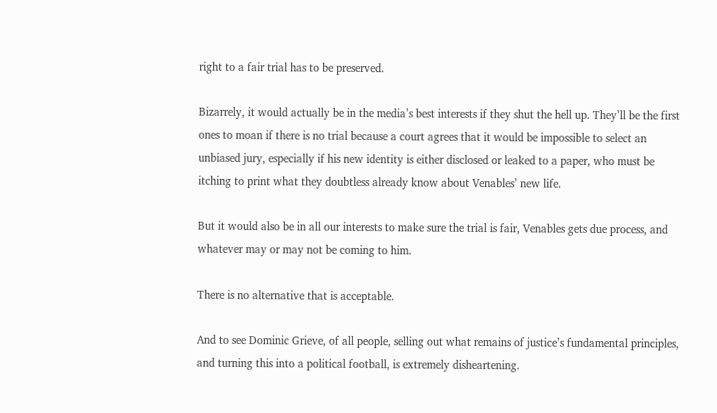right to a fair trial has to be preserved.

Bizarrely, it would actually be in the media’s best interests if they shut the hell up. They’ll be the first ones to moan if there is no trial because a court agrees that it would be impossible to select an unbiased jury, especially if his new identity is either disclosed or leaked to a paper, who must be itching to print what they doubtless already know about Venables’ new life.

But it would also be in all our interests to make sure the trial is fair, Venables gets due process, and whatever may or may not be coming to him.

There is no alternative that is acceptable.

And to see Dominic Grieve, of all people, selling out what remains of justice’s fundamental principles, and turning this into a political football, is extremely disheartening.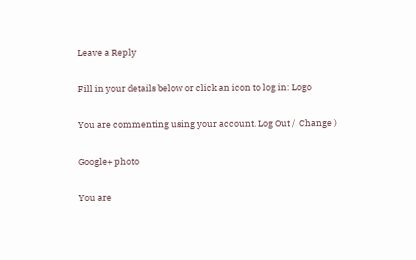Leave a Reply

Fill in your details below or click an icon to log in: Logo

You are commenting using your account. Log Out /  Change )

Google+ photo

You are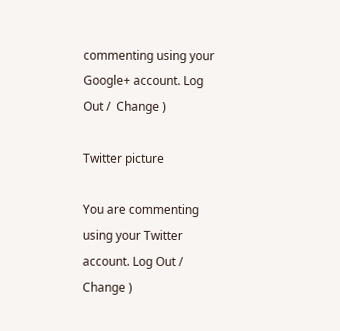commenting using your Google+ account. Log Out /  Change )

Twitter picture

You are commenting using your Twitter account. Log Out /  Change )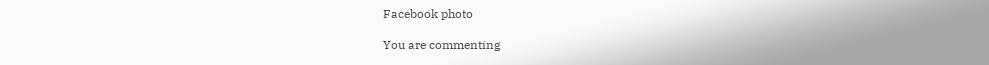Facebook photo

You are commenting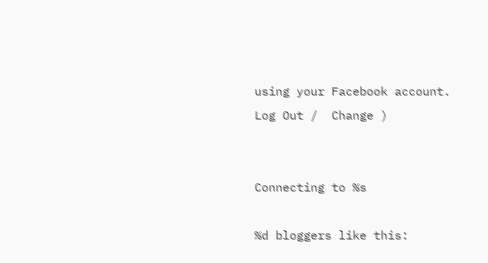using your Facebook account. Log Out /  Change )


Connecting to %s

%d bloggers like this: